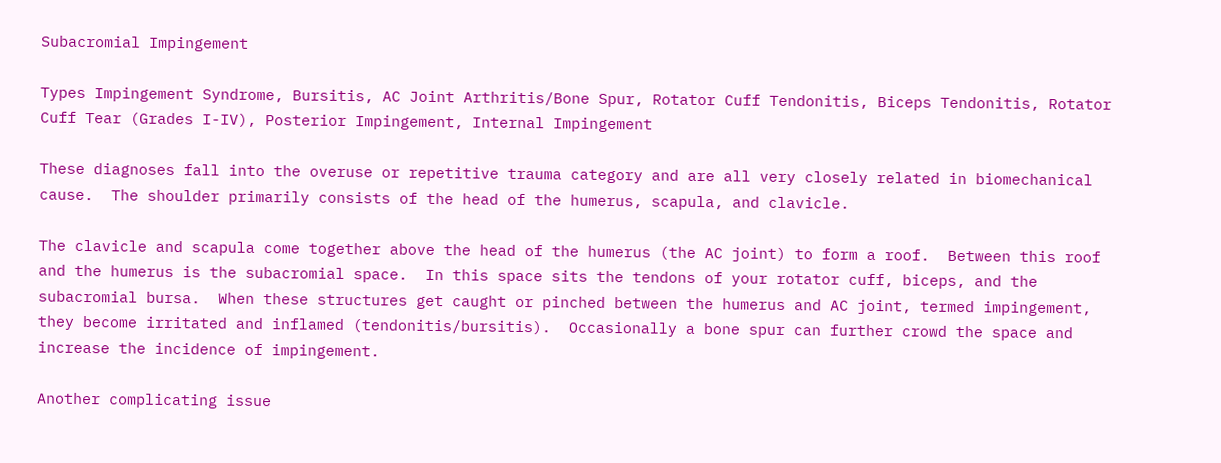Subacromial Impingement

Types Impingement Syndrome, Bursitis, AC Joint Arthritis/Bone Spur, Rotator Cuff Tendonitis, Biceps Tendonitis, Rotator Cuff Tear (Grades I-IV), Posterior Impingement, Internal Impingement

These diagnoses fall into the overuse or repetitive trauma category and are all very closely related in biomechanical cause.  The shoulder primarily consists of the head of the humerus, scapula, and clavicle.

The clavicle and scapula come together above the head of the humerus (the AC joint) to form a roof.  Between this roof and the humerus is the subacromial space.  In this space sits the tendons of your rotator cuff, biceps, and the subacromial bursa.  When these structures get caught or pinched between the humerus and AC joint, termed impingement, they become irritated and inflamed (tendonitis/bursitis).  Occasionally a bone spur can further crowd the space and increase the incidence of impingement.

Another complicating issue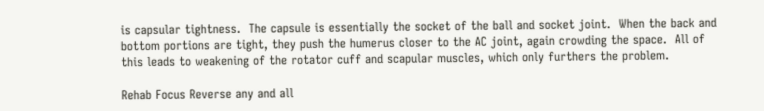is capsular tightness.  The capsule is essentially the socket of the ball and socket joint.  When the back and bottom portions are tight, they push the humerus closer to the AC joint, again crowding the space.  All of this leads to weakening of the rotator cuff and scapular muscles, which only furthers the problem.

Rehab Focus Reverse any and all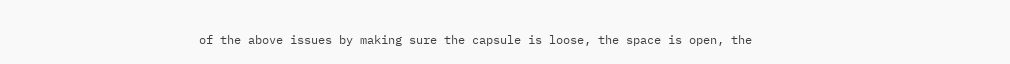of the above issues by making sure the capsule is loose, the space is open, the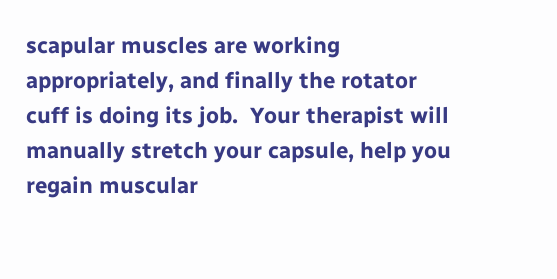scapular muscles are working appropriately, and finally the rotator cuff is doing its job.  Your therapist will manually stretch your capsule, help you regain muscular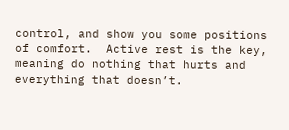control, and show you some positions of comfort.  Active rest is the key, meaning do nothing that hurts and everything that doesn’t.